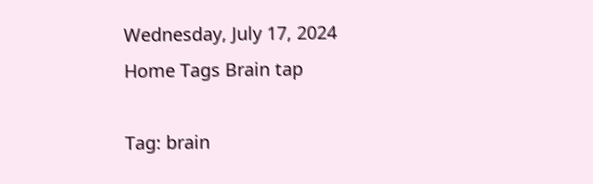Wednesday, July 17, 2024
Home Tags Brain tap

Tag: brain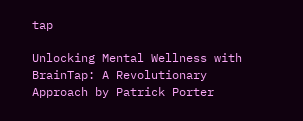tap

Unlocking Mental Wellness with BrainTap: A Revolutionary Approach by Patrick Porter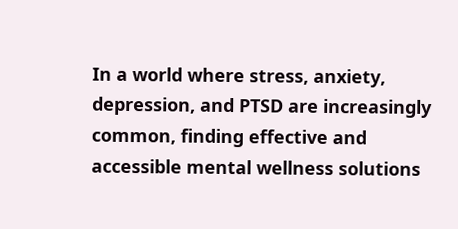In a world where stress, anxiety, depression, and PTSD are increasingly common, finding effective and accessible mental wellness solutions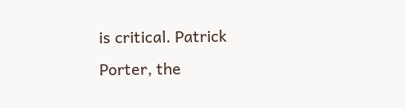is critical. Patrick Porter, the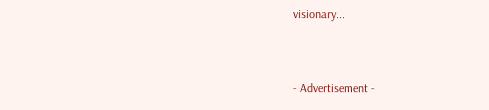visionary...


- Advertisement -